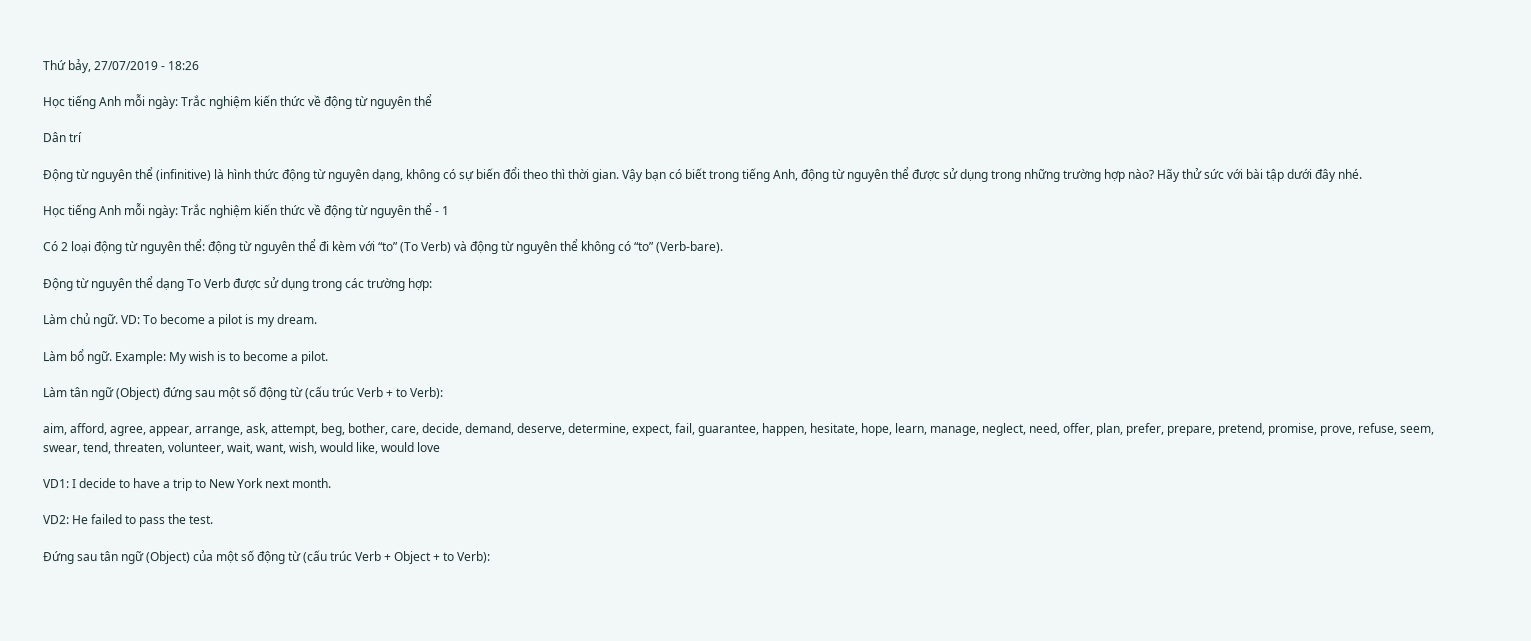Thứ bảy, 27/07/2019 - 18:26

Học tiếng Anh mỗi ngày: Trắc nghiệm kiến thức về động từ nguyên thể

Dân trí

Động từ nguyên thể (infinitive) là hình thức động từ nguyên dạng, không có sự biến đổi theo thì thời gian. Vậy bạn có biết trong tiếng Anh, động từ nguyên thể được sử dụng trong những trường hợp nào? Hãy thử sức với bài tập dưới đây nhé.

Học tiếng Anh mỗi ngày: Trắc nghiệm kiến thức về động từ nguyên thể - 1

Có 2 loại động từ nguyên thể: động từ nguyên thể đi kèm với “to” (To Verb) và động từ nguyên thể không có “to” (Verb-bare).

Động từ nguyên thể dạng To Verb được sử dụng trong các trường hợp:

Làm chủ ngữ. VD: To become a pilot is my dream.

Làm bổ ngữ. Example: My wish is to become a pilot.

Làm tân ngữ (Object) đứng sau một số động từ (cấu trúc Verb + to Verb):

aim, afford, agree, appear, arrange, ask, attempt, beg, bother, care, decide, demand, deserve, determine, expect, fail, guarantee, happen, hesitate, hope, learn, manage, neglect, need, offer, plan, prefer, prepare, pretend, promise, prove, refuse, seem, swear, tend, threaten, volunteer, wait, want, wish, would like, would love

VD1: I decide to have a trip to New York next month.

VD2: He failed to pass the test.

Đứng sau tân ngữ (Object) của một số động từ (cấu trúc Verb + Object + to Verb):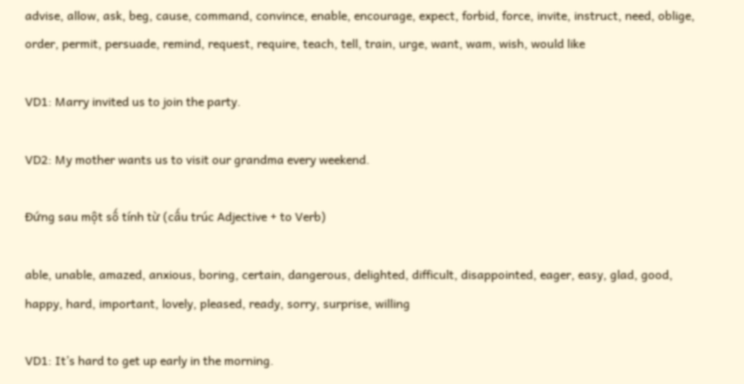advise, allow, ask, beg, cause, command, convince, enable, encourage, expect, forbid, force, invite, instruct, need, oblige, order, permit, persuade, remind, request, require, teach, tell, train, urge, want, wam, wish, would like

VD1: Marry invited us to join the party.

VD2: My mother wants us to visit our grandma every weekend.

Đứng sau một số tính từ (cấu trúc Adjective + to Verb)

able, unable, amazed, anxious, boring, certain, dangerous, delighted, difficult, disappointed, eager, easy, glad, good, happy, hard, important, lovely, pleased, ready, sorry, surprise, willing

VD1: It’s hard to get up early in the morning.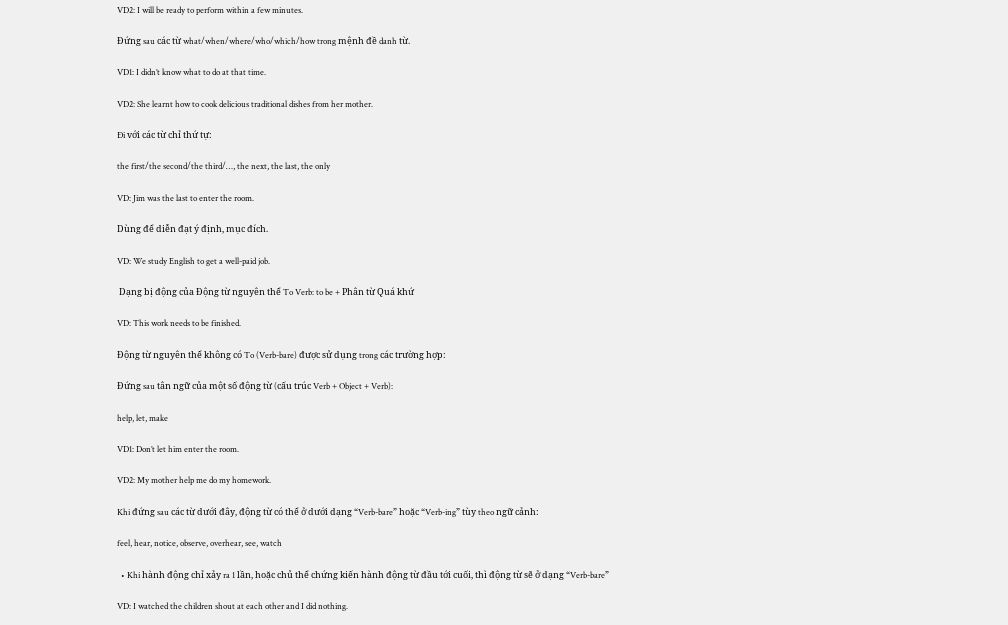VD2: I will be ready to perform within a few minutes.

Đứng sau các từ what/when/where/who/which/how trong mệnh đề danh từ.

VD1: I didn’t know what to do at that time.

VD2: She learnt how to cook delicious traditional dishes from her mother.

Đi với các từ chỉ thứ tự:

the first/the second/the third/…, the next, the last, the only

VD: Jim was the last to enter the room.

Dùng để diễn đạt ý định, mục đích.

VD: We study English to get a well-paid job.

 Dạng bị động của Động từ nguyên thể To Verb: to be + Phân từ Quá khứ

VD: This work needs to be finished.

Động từ nguyên thể không có To (Verb-bare) được sử dụng trong các trường hợp:

Đứng sau tân ngữ của một số động từ (cấu trúc Verb + Object + Verb):

help, let, make

VD1: Don’t let him enter the room.

VD2: My mother help me do my homework.

Khi đứng sau các từ dưới đây, động từ có thể ở dưới dạng “Verb-bare” hoặc “Verb-ing” tùy theo ngữ cảnh:

feel, hear, notice, observe, overhear, see, watch

  • Khi hành động chỉ xảy ra 1 lần, hoặc chủ thể chứng kiến hành động từ đầu tới cuối, thì động từ sẽ ở dạng “Verb-bare”

VD: I watched the children shout at each other and I did nothing.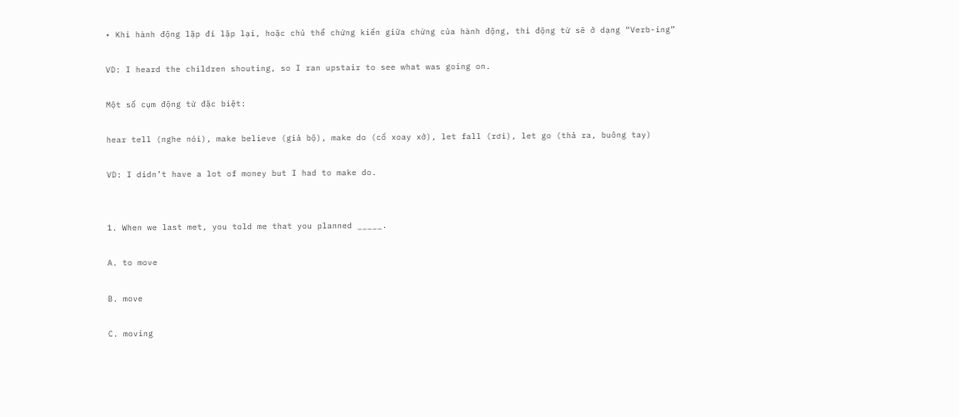• Khi hành động lặp đi lặp lại, hoặc chủ thể chứng kiến giữa chừng của hành động, thì động từ sẽ ở dạng “Verb-ing”

VD: I heard the children shouting, so I ran upstair to see what was going on.

Một số cụm động từ đặc biệt:

hear tell (nghe nói), make believe (giả bộ), make do (cố xoay xở), let fall (rơi), let go (thả ra, buông tay)

VD: I didn’t have a lot of money but I had to make do.


1. When we last met, you told me that you planned _____.

A. to move

B. move

C. moving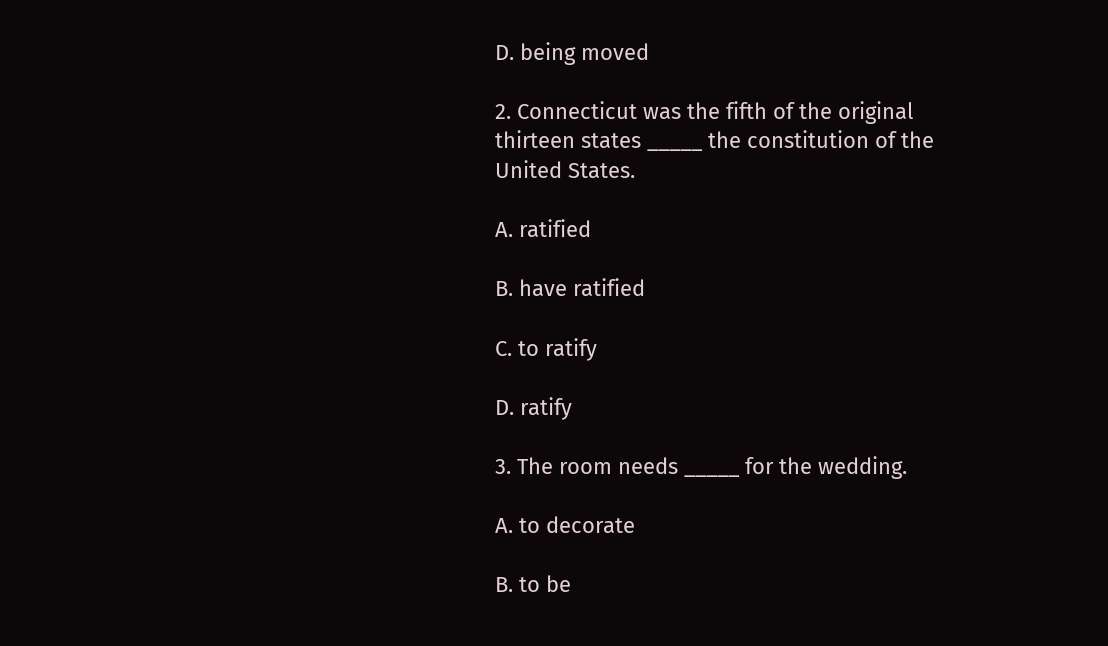D. being moved

2. Connecticut was the fifth of the original thirteen states _____ the constitution of the United States.

A. ratified

B. have ratified

C. to ratify

D. ratify

3. The room needs _____ for the wedding.

A. to decorate

B. to be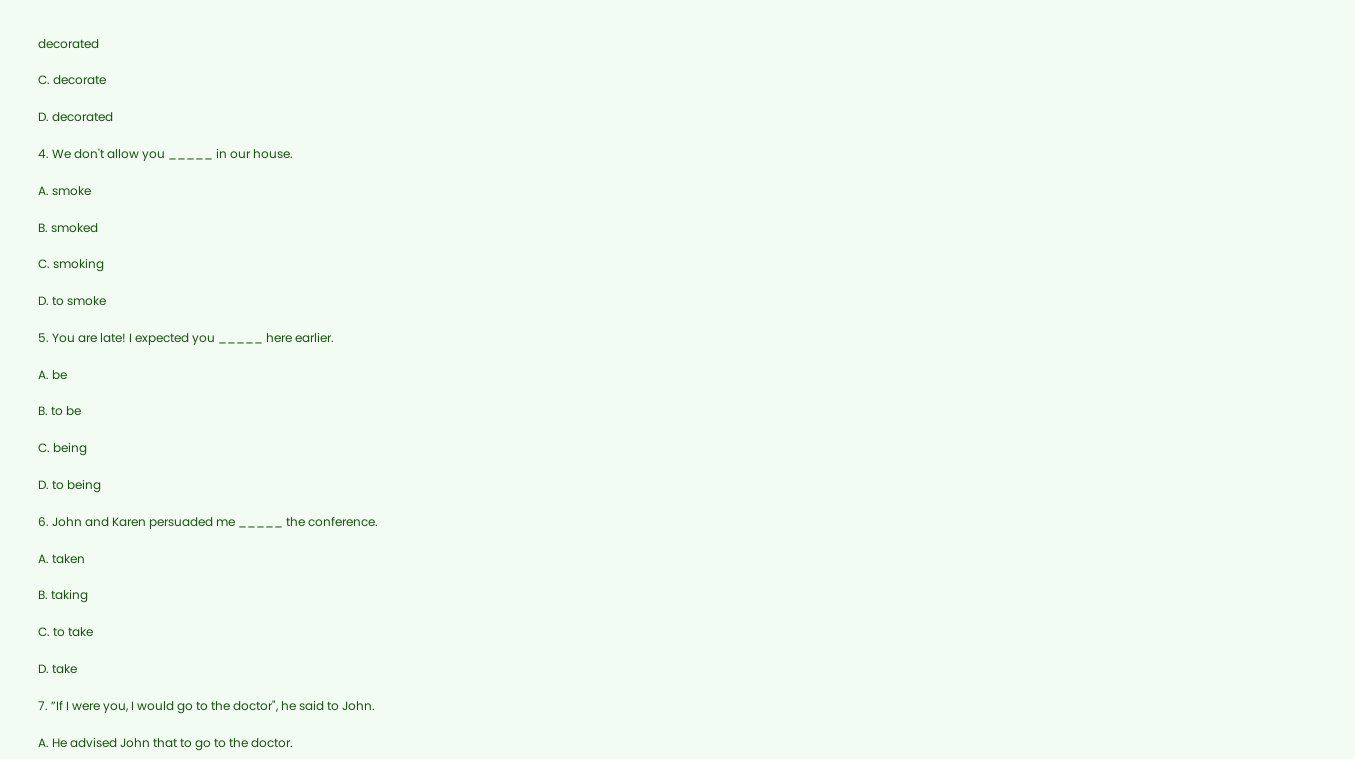decorated

C. decorate

D. decorated

4. We don't allow you _____ in our house.

A. smoke

B. smoked

C. smoking

D. to smoke

5. You are late! I expected you _____ here earlier.

A. be

B. to be

C. being

D. to being

6. John and Karen persuaded me _____ the conference.

A. taken

B. taking

C. to take

D. take

7. ”If I were you, I would go to the doctor", he said to John.

A. He advised John that to go to the doctor.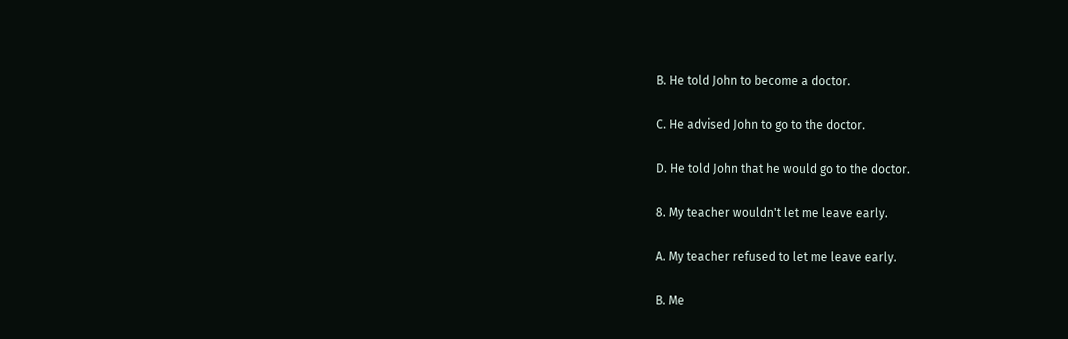B. He told John to become a doctor.

C. He advised John to go to the doctor.

D. He told John that he would go to the doctor.

8. My teacher wouldn't let me leave early.

A. My teacher refused to let me leave early.

B. Me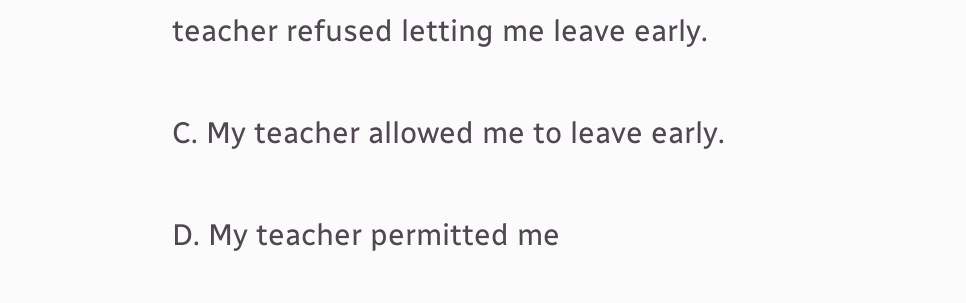teacher refused letting me leave early.

C. My teacher allowed me to leave early.

D. My teacher permitted me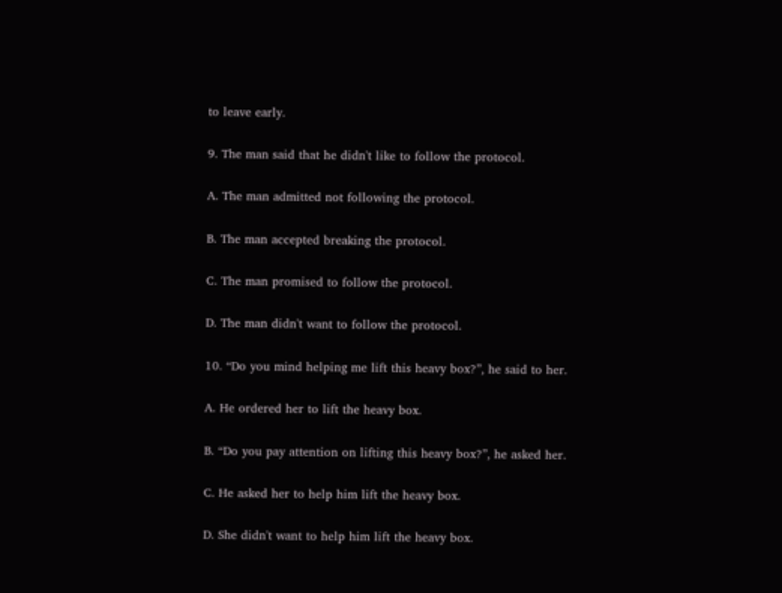to leave early.

9. The man said that he didn't like to follow the protocol.

A. The man admitted not following the protocol.

B. The man accepted breaking the protocol.

C. The man promised to follow the protocol.

D. The man didn't want to follow the protocol.

10. “Do you mind helping me lift this heavy box?”, he said to her.

A. He ordered her to lift the heavy box.

B. “Do you pay attention on lifting this heavy box?”, he asked her.

C. He asked her to help him lift the heavy box.

D. She didn't want to help him lift the heavy box.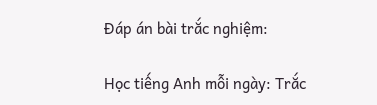Đáp án bài trắc nghiệm:

Học tiếng Anh mỗi ngày: Trắc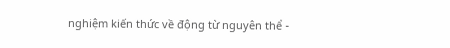nghiệm kiến thức về động từ nguyên thể -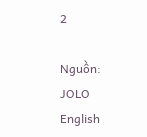2

Nguồn: JOLO English